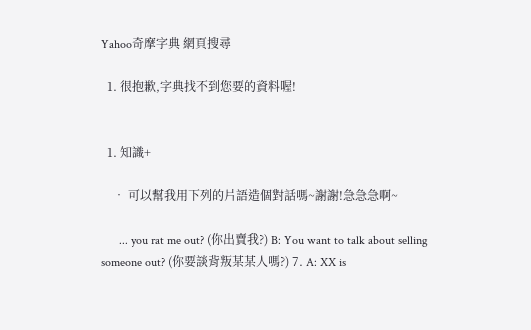Yahoo奇摩字典 網頁搜尋

  1. 很抱歉,字典找不到您要的資料喔!


  1. 知識+

    • 可以幫我用下列的片語造個對話嗎~謝謝!急急急啊~

      ... you rat me out? (你出賣我?) B: You want to talk about selling someone out? (你要談背叛某某人嗎?) 7. A: XX is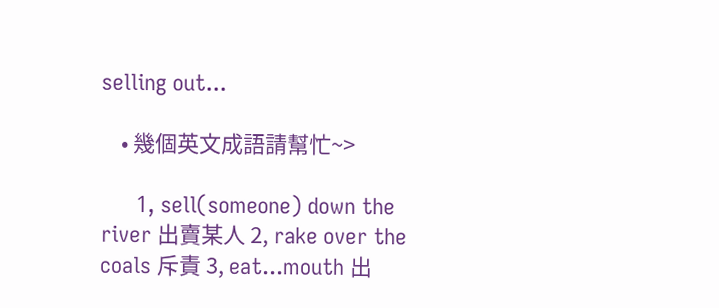selling out...

    • 幾個英文成語請幫忙~>

      1, sell(someone) down the river 出賣某人 2, rake over the coals 斥責 3, eat...mouth 出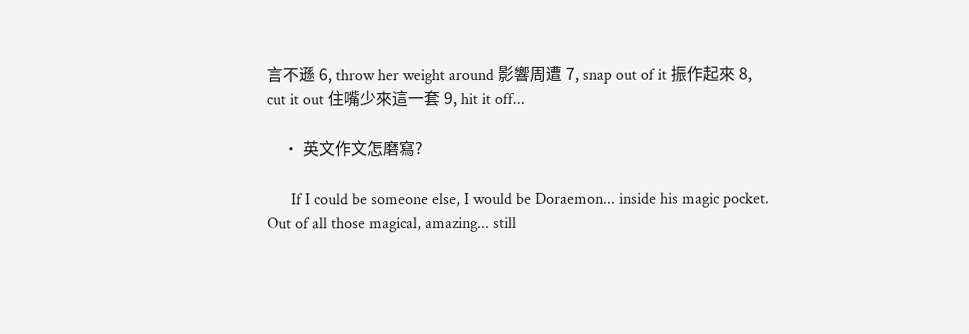言不遜 6, throw her weight around 影響周遭 7, snap out of it 振作起來 8, cut it out 住嘴少來這一套 9, hit it off...

    • 英文作文怎磨寫?

      If I could be someone else, I would be Doraemon... inside his magic pocket. Out of all those magical, amazing... still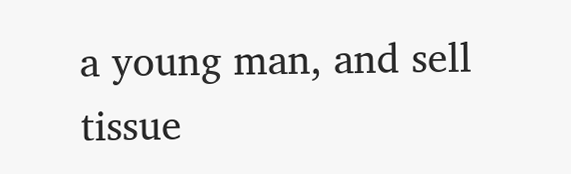a young man, and sell tissue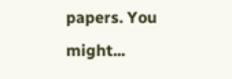papers. You might...